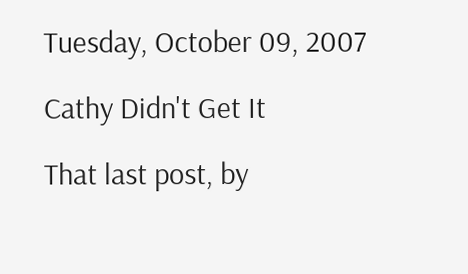Tuesday, October 09, 2007

Cathy Didn't Get It

That last post, by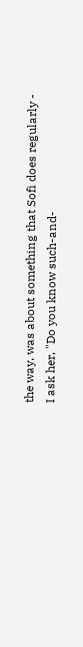the way, was about something that Sofi does regularly -
I ask her, "Do you know such-and-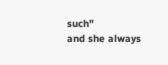such"
and she always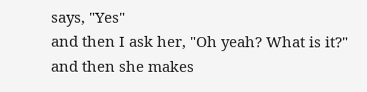says, "Yes"
and then I ask her, "Oh yeah? What is it?"
and then she makes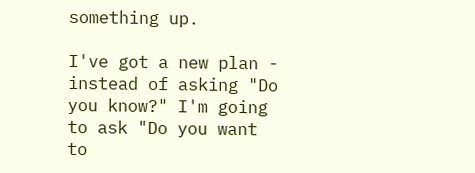something up.

I've got a new plan - instead of asking "Do you know?" I'm going to ask "Do you want to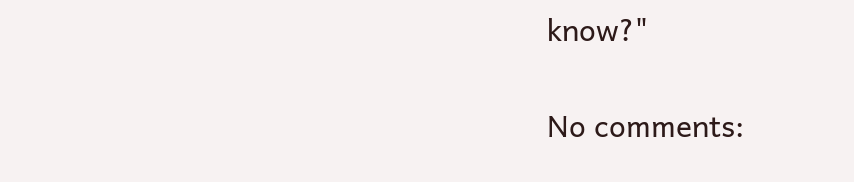know?"

No comments: